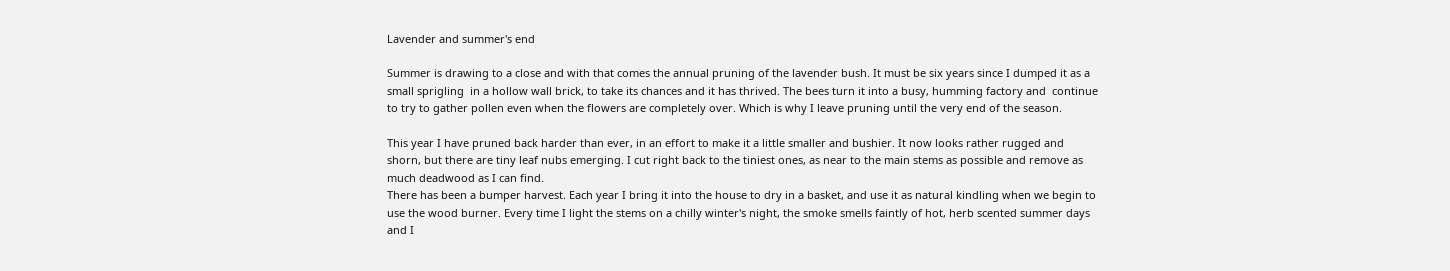Lavender and summer's end

Summer is drawing to a close and with that comes the annual pruning of the lavender bush. It must be six years since I dumped it as a small sprigling  in a hollow wall brick, to take its chances and it has thrived. The bees turn it into a busy, humming factory and  continue to try to gather pollen even when the flowers are completely over. Which is why I leave pruning until the very end of the season.

This year I have pruned back harder than ever, in an effort to make it a little smaller and bushier. It now looks rather rugged and shorn, but there are tiny leaf nubs emerging. I cut right back to the tiniest ones, as near to the main stems as possible and remove as much deadwood as I can find.
There has been a bumper harvest. Each year I bring it into the house to dry in a basket, and use it as natural kindling when we begin to use the wood burner. Every time I light the stems on a chilly winter's night, the smoke smells faintly of hot, herb scented summer days and I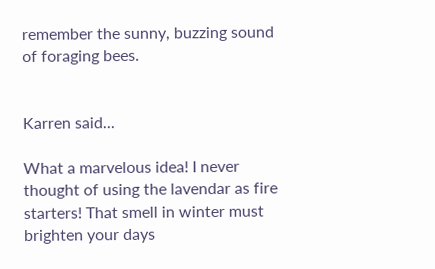remember the sunny, buzzing sound of foraging bees.


Karren said...

What a marvelous idea! I never thought of using the lavendar as fire starters! That smell in winter must brighten your days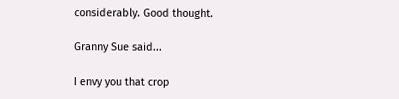considerably. Good thought.

Granny Sue said...

I envy you that crop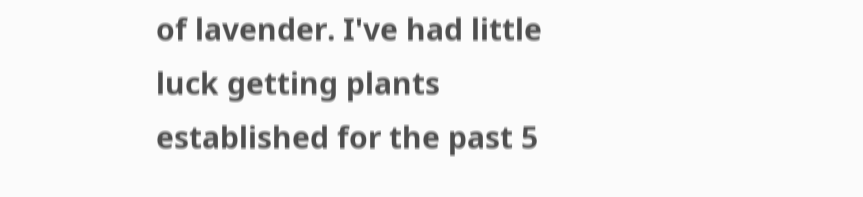of lavender. I've had little luck getting plants established for the past 5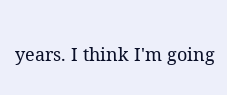years. I think I'm going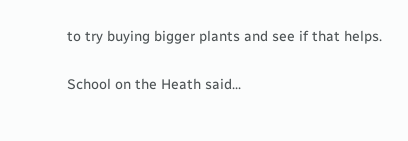to try buying bigger plants and see if that helps.

School on the Heath said...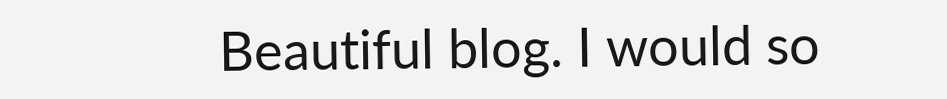Beautiful blog. I would so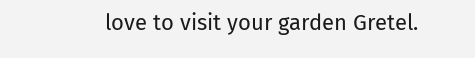love to visit your garden Gretel.